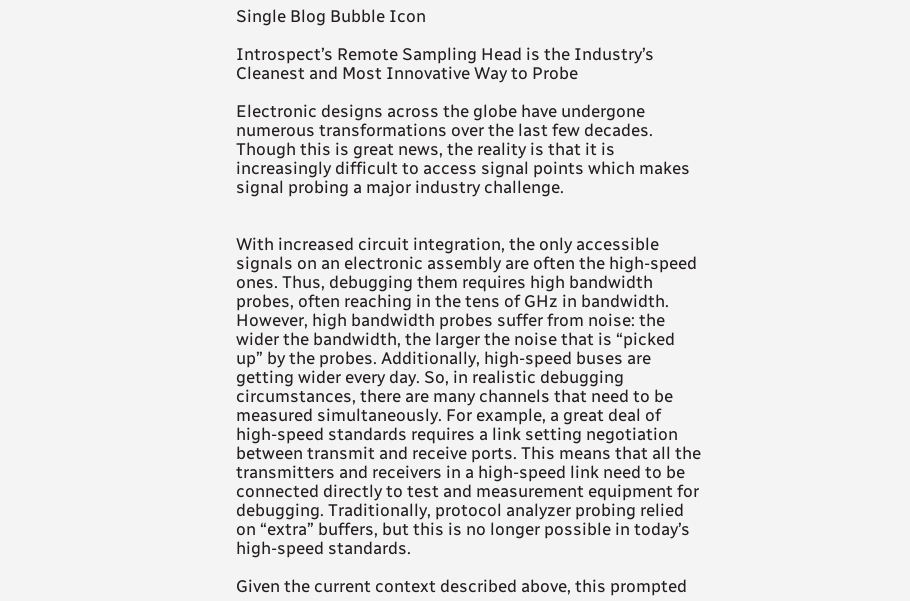Single Blog Bubble Icon

Introspect’s Remote Sampling Head is the Industry’s Cleanest and Most Innovative Way to Probe

Electronic designs across the globe have undergone numerous transformations over the last few decades. Though this is great news, the reality is that it is increasingly difficult to access signal points which makes signal probing a major industry challenge.


With increased circuit integration, the only accessible signals on an electronic assembly are often the high-speed ones. Thus, debugging them requires high bandwidth probes, often reaching in the tens of GHz in bandwidth. However, high bandwidth probes suffer from noise: the wider the bandwidth, the larger the noise that is “picked up” by the probes. Additionally, high-speed buses are getting wider every day. So, in realistic debugging circumstances, there are many channels that need to be measured simultaneously. For example, a great deal of high-speed standards requires a link setting negotiation between transmit and receive ports. This means that all the transmitters and receivers in a high-speed link need to be connected directly to test and measurement equipment for debugging. Traditionally, protocol analyzer probing relied on “extra” buffers, but this is no longer possible in today’s high-speed standards.

Given the current context described above, this prompted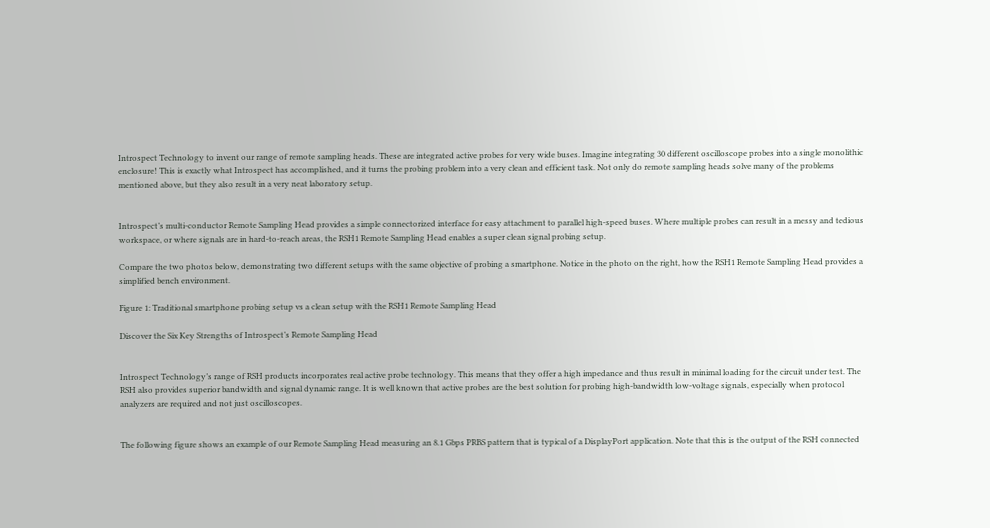Introspect Technology to invent our range of remote sampling heads. These are integrated active probes for very wide buses. Imagine integrating 30 different oscilloscope probes into a single monolithic enclosure! This is exactly what Introspect has accomplished, and it turns the probing problem into a very clean and efficient task. Not only do remote sampling heads solve many of the problems mentioned above, but they also result in a very neat laboratory setup.


Introspect’s multi-conductor Remote Sampling Head provides a simple connectorized interface for easy attachment to parallel high-speed buses. Where multiple probes can result in a messy and tedious workspace, or where signals are in hard-to-reach areas, the RSH1 Remote Sampling Head enables a super clean signal probing setup.

Compare the two photos below, demonstrating two different setups with the same objective of probing a smartphone. Notice in the photo on the right, how the RSH1 Remote Sampling Head provides a simplified bench environment.

Figure 1: Traditional smartphone probing setup vs a clean setup with the RSH1 Remote Sampling Head

Discover the Six Key Strengths of Introspect’s Remote Sampling Head


Introspect Technology’s range of RSH products incorporates real active probe technology. This means that they offer a high impedance and thus result in minimal loading for the circuit under test. The RSH also provides superior bandwidth and signal dynamic range. It is well known that active probes are the best solution for probing high-bandwidth low-voltage signals, especially when protocol analyzers are required and not just oscilloscopes.


The following figure shows an example of our Remote Sampling Head measuring an 8.1 Gbps PRBS pattern that is typical of a DisplayPort application. Note that this is the output of the RSH connected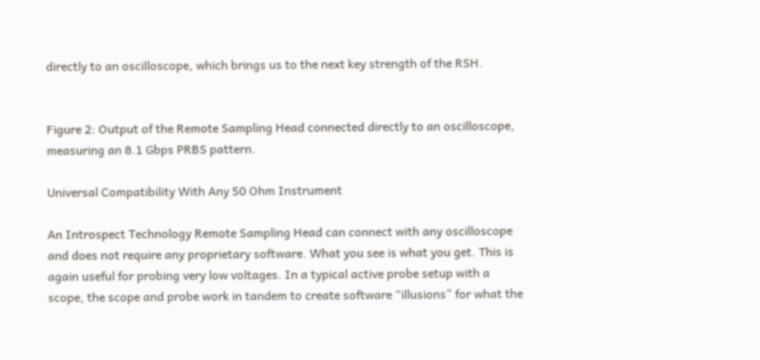directly to an oscilloscope, which brings us to the next key strength of the RSH.


Figure 2: Output of the Remote Sampling Head connected directly to an oscilloscope, measuring an 8.1 Gbps PRBS pattern.

Universal Compatibility With Any 50 Ohm Instrument

An Introspect Technology Remote Sampling Head can connect with any oscilloscope and does not require any proprietary software. What you see is what you get. This is again useful for probing very low voltages. In a typical active probe setup with a scope, the scope and probe work in tandem to create software “illusions” for what the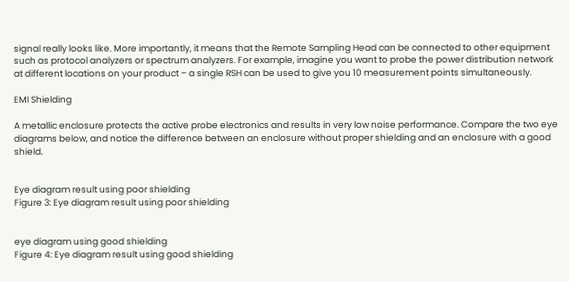signal really looks like. More importantly, it means that the Remote Sampling Head can be connected to other equipment such as protocol analyzers or spectrum analyzers. For example, imagine you want to probe the power distribution network at different locations on your product – a single RSH can be used to give you 10 measurement points simultaneously.

EMI Shielding

A metallic enclosure protects the active probe electronics and results in very low noise performance. Compare the two eye diagrams below, and notice the difference between an enclosure without proper shielding and an enclosure with a good shield.


Eye diagram result using poor shielding
Figure 3: Eye diagram result using poor shielding


eye diagram using good shielding
Figure 4: Eye diagram result using good shielding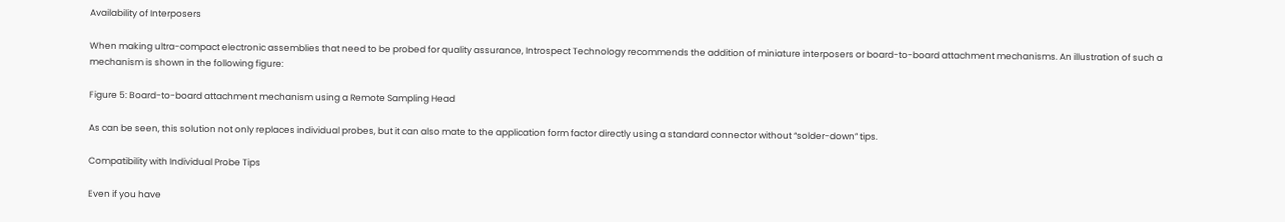Availability of Interposers

When making ultra-compact electronic assemblies that need to be probed for quality assurance, Introspect Technology recommends the addition of miniature interposers or board-to-board attachment mechanisms. An illustration of such a mechanism is shown in the following figure:

Figure 5: Board-to-board attachment mechanism using a Remote Sampling Head

As can be seen, this solution not only replaces individual probes, but it can also mate to the application form factor directly using a standard connector without “solder-down” tips.

Compatibility with Individual Probe Tips

Even if you have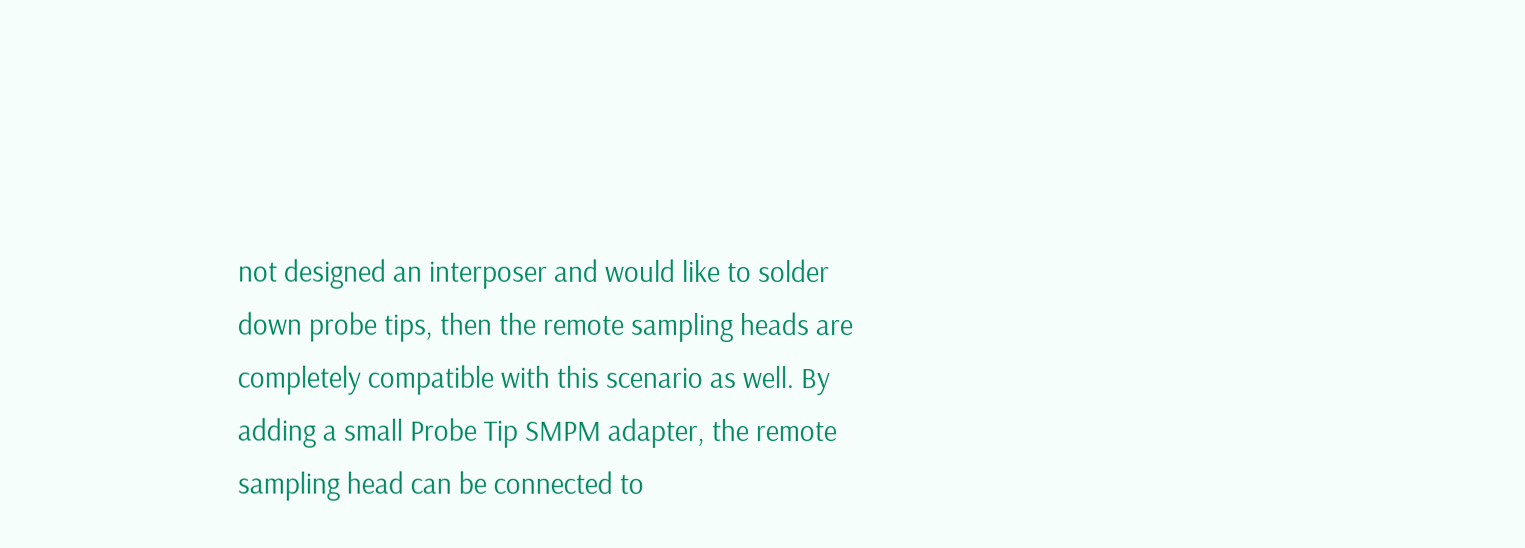not designed an interposer and would like to solder down probe tips, then the remote sampling heads are completely compatible with this scenario as well. By adding a small Probe Tip SMPM adapter, the remote sampling head can be connected to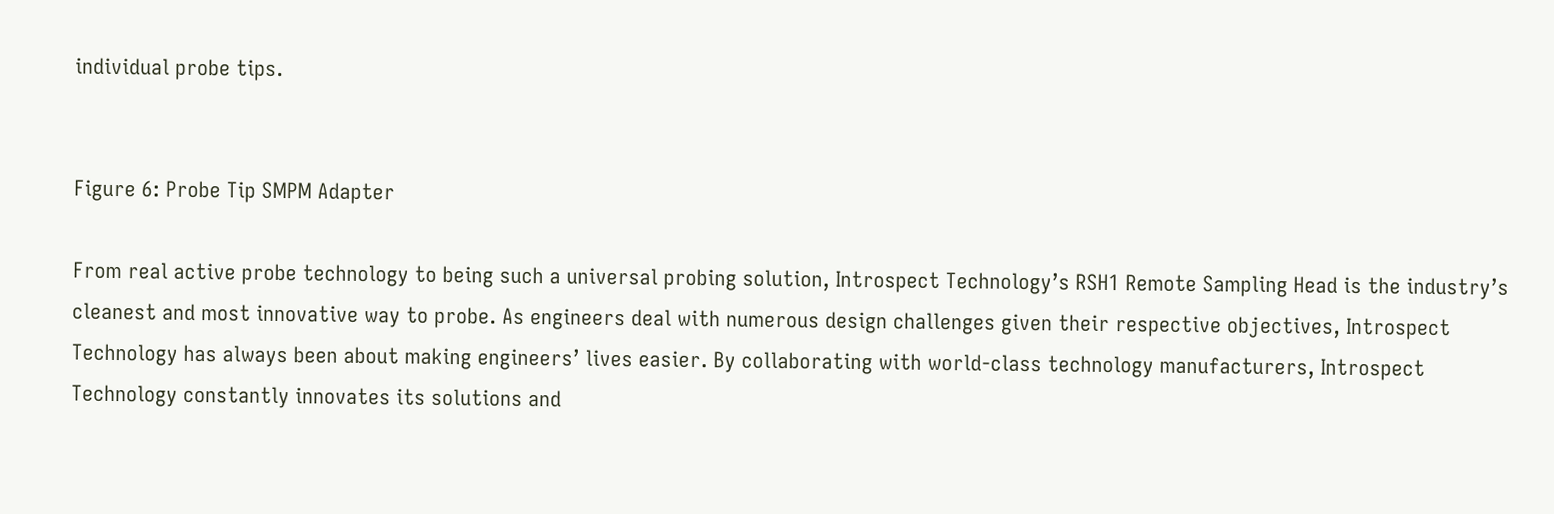individual probe tips.


Figure 6: Probe Tip SMPM Adapter

From real active probe technology to being such a universal probing solution, Introspect Technology’s RSH1 Remote Sampling Head is the industry’s cleanest and most innovative way to probe. As engineers deal with numerous design challenges given their respective objectives, Introspect Technology has always been about making engineers’ lives easier. By collaborating with world-class technology manufacturers, Introspect Technology constantly innovates its solutions and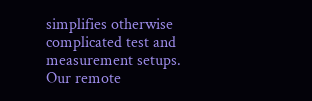simplifies otherwise complicated test and measurement setups. Our remote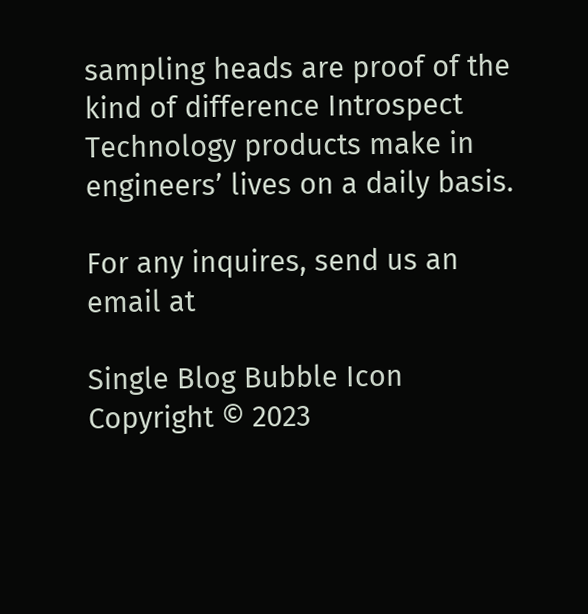sampling heads are proof of the kind of difference Introspect Technology products make in engineers’ lives on a daily basis.

For any inquires, send us an email at

Single Blog Bubble Icon
Copyright © 2023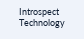Introspect Technology